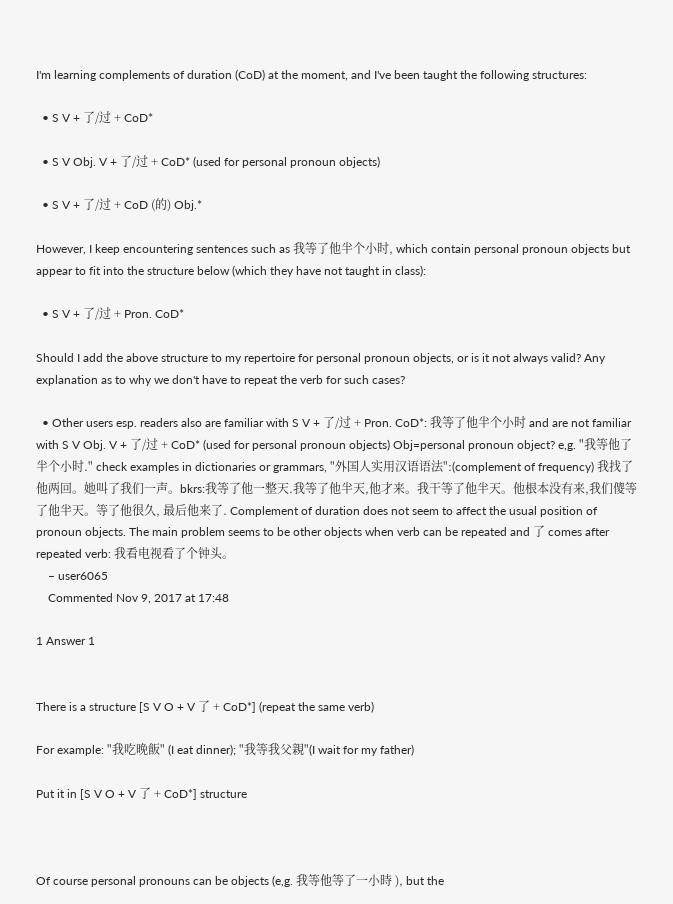I'm learning complements of duration (CoD) at the moment, and I've been taught the following structures:

  • S V + 了/过 + CoD*

  • S V Obj. V + 了/过 + CoD* (used for personal pronoun objects)

  • S V + 了/过 + CoD (的) Obj.*

However, I keep encountering sentences such as 我等了他半个小时, which contain personal pronoun objects but appear to fit into the structure below (which they have not taught in class):

  • S V + 了/过 + Pron. CoD*

Should I add the above structure to my repertoire for personal pronoun objects, or is it not always valid? Any explanation as to why we don't have to repeat the verb for such cases?

  • Other users esp. readers also are familiar with S V + 了/过 + Pron. CoD*: 我等了他半个小时 and are not familiar with S V Obj. V + 了/过 + CoD* (used for personal pronoun objects) Obj=personal pronoun object? e,g. "我等他了半个小时." check examples in dictionaries or grammars, "外国人实用汉语语法":(complement of frequency) 我找了他两回。她叫了我们一声。bkrs:我等了他一整天.我等了他半天,他才来。我干等了他半天。他根本没有来,我们傻等了他半天。等了他很久, 最后他来了. Complement of duration does not seem to affect the usual position of pronoun objects. The main problem seems to be other objects when verb can be repeated and 了 comes after repeated verb: 我看电视看了个钟头。
    – user6065
    Commented Nov 9, 2017 at 17:48

1 Answer 1


There is a structure [S V O + V 了 + CoD*] (repeat the same verb)

For example: "我吃晚飯" (I eat dinner); "我等我父親"(I wait for my father)

Put it in [S V O + V 了 + CoD*] structure



Of course personal pronouns can be objects (e,g. 我等他等了一小時 ), but the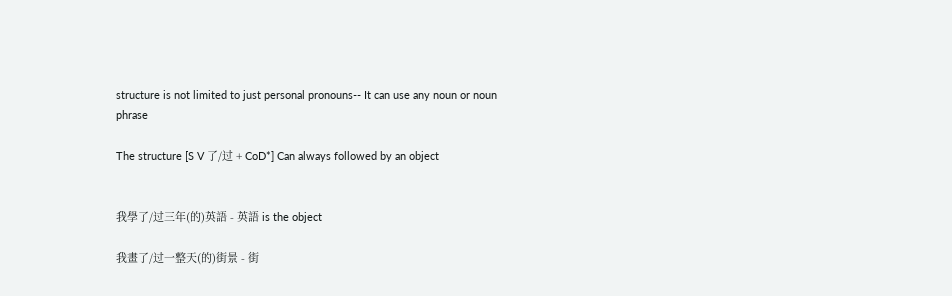structure is not limited to just personal pronouns-- It can use any noun or noun phrase

The structure [S V 了/过 + CoD*] Can always followed by an object


我學了/过三年(的)英語 - 英語 is the object

我畫了/过一整天(的)街景 - 街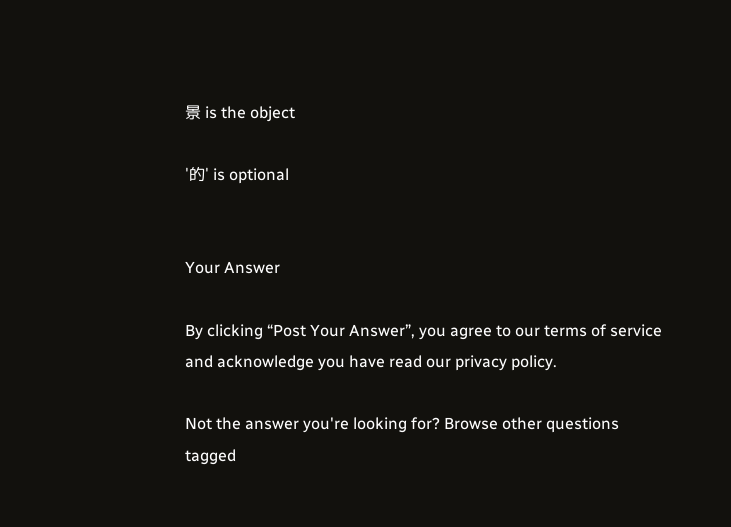景 is the object

'的' is optional


Your Answer

By clicking “Post Your Answer”, you agree to our terms of service and acknowledge you have read our privacy policy.

Not the answer you're looking for? Browse other questions tagged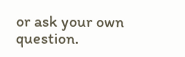or ask your own question.